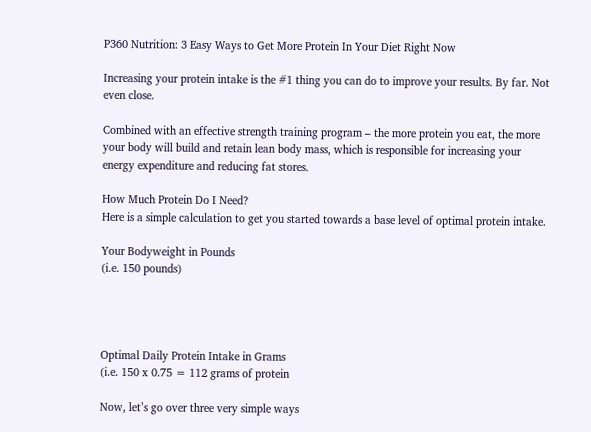P360 Nutrition: 3 Easy Ways to Get More Protein In Your Diet Right Now

Increasing your protein intake is the #1 thing you can do to improve your results. By far. Not even close.

Combined with an effective strength training program – the more protein you eat, the more your body will build and retain lean body mass, which is responsible for increasing your energy expenditure and reducing fat stores.

How Much Protein Do I Need?
Here is a simple calculation to get you started towards a base level of optimal protein intake.

Your Bodyweight in Pounds
(i.e. 150 pounds)




Optimal Daily Protein Intake in Grams
(i.e. 150 x 0.75 = 112 grams of protein

Now, let’s go over three very simple ways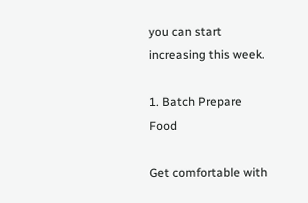you can start increasing this week.

1. Batch Prepare Food

Get comfortable with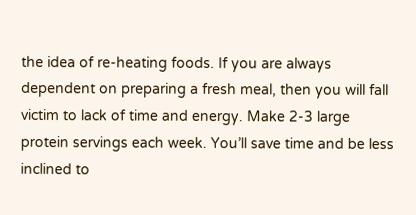the idea of re-heating foods. If you are always dependent on preparing a fresh meal, then you will fall victim to lack of time and energy. Make 2-3 large protein servings each week. You’ll save time and be less inclined to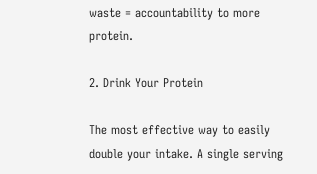waste = accountability to more protein.

2. Drink Your Protein

The most effective way to easily double your intake. A single serving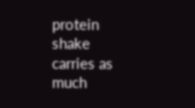protein shake carries as much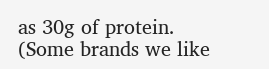as 30g of protein. (Some brands we like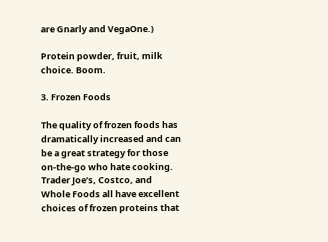are Gnarly and VegaOne.)

Protein powder, fruit, milk choice. Boom.

3. Frozen Foods

The quality of frozen foods has dramatically increased and can be a great strategy for those on-the-go who hate cooking. Trader Joe’s, Costco, and Whole Foods all have excellent choices of frozen proteins that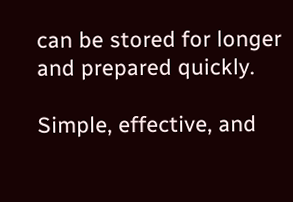can be stored for longer and prepared quickly.

Simple, effective, and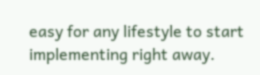easy for any lifestyle to start implementing right away.